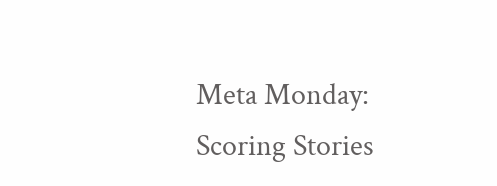Meta Monday: Scoring Stories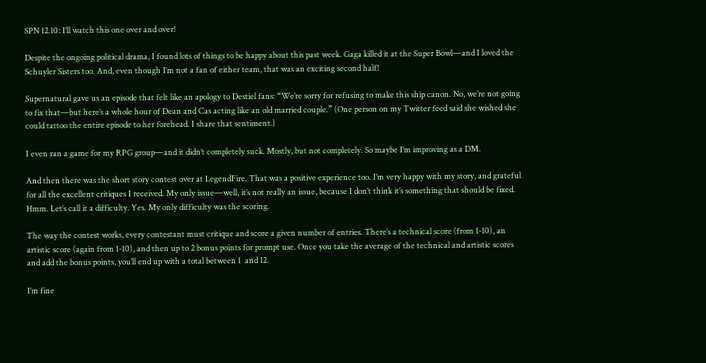SPN 12.10: I’ll watch this one over and over!

Despite the ongoing political drama, I found lots of things to be happy about this past week. Gaga killed it at the Super Bowl—and I loved the Schuyler Sisters too. And, even though I’m not a fan of either team, that was an exciting second half!

Supernatural gave us an episode that felt like an apology to Destiel fans: “We’re sorry for refusing to make this ship canon. No, we’re not going to fix that—but here’s a whole hour of Dean and Cas acting like an old married couple.” (One person on my Twitter feed said she wished she could tattoo the entire episode to her forehead. I share that sentiment.)

I even ran a game for my RPG group—and it didn’t completely suck. Mostly, but not completely. So maybe I’m improving as a DM.

And then there was the short story contest over at LegendFire. That was a positive experience too. I’m very happy with my story, and grateful for all the excellent critiques I received. My only issue—well, it’s not really an issue, because I don’t think it’s something that should be fixed. Hmm. Let’s call it a difficulty. Yes. My only difficulty was the scoring.

The way the contest works, every contestant must critique and score a given number of entries. There’s a technical score (from 1-10), an artistic score (again from 1-10), and then up to 2 bonus points for prompt use. Once you take the average of the technical and artistic scores and add the bonus points, you’ll end up with a total between 1  and 12.

I’m fine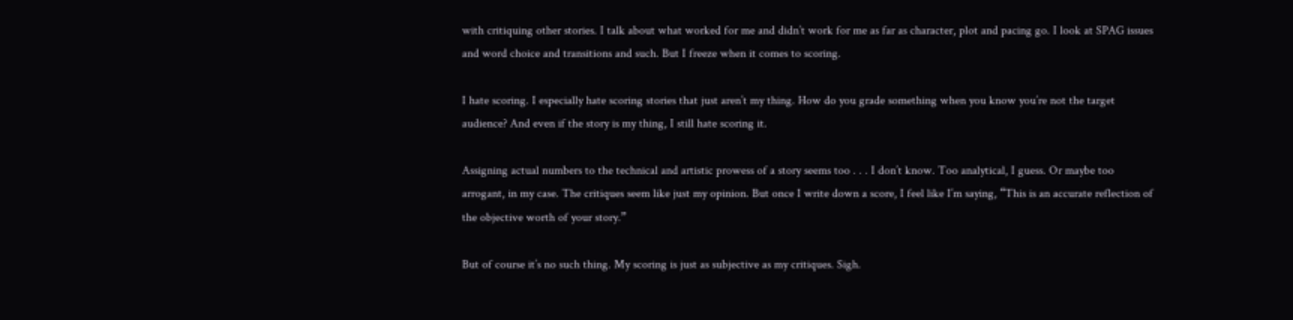with critiquing other stories. I talk about what worked for me and didn’t work for me as far as character, plot and pacing go. I look at SPAG issues and word choice and transitions and such. But I freeze when it comes to scoring.

I hate scoring. I especially hate scoring stories that just aren’t my thing. How do you grade something when you know you’re not the target audience? And even if the story is my thing, I still hate scoring it.

Assigning actual numbers to the technical and artistic prowess of a story seems too . . . I don’t know. Too analytical, I guess. Or maybe too arrogant, in my case. The critiques seem like just my opinion. But once I write down a score, I feel like I’m saying, “This is an accurate reflection of the objective worth of your story.”

But of course it’s no such thing. My scoring is just as subjective as my critiques. Sigh.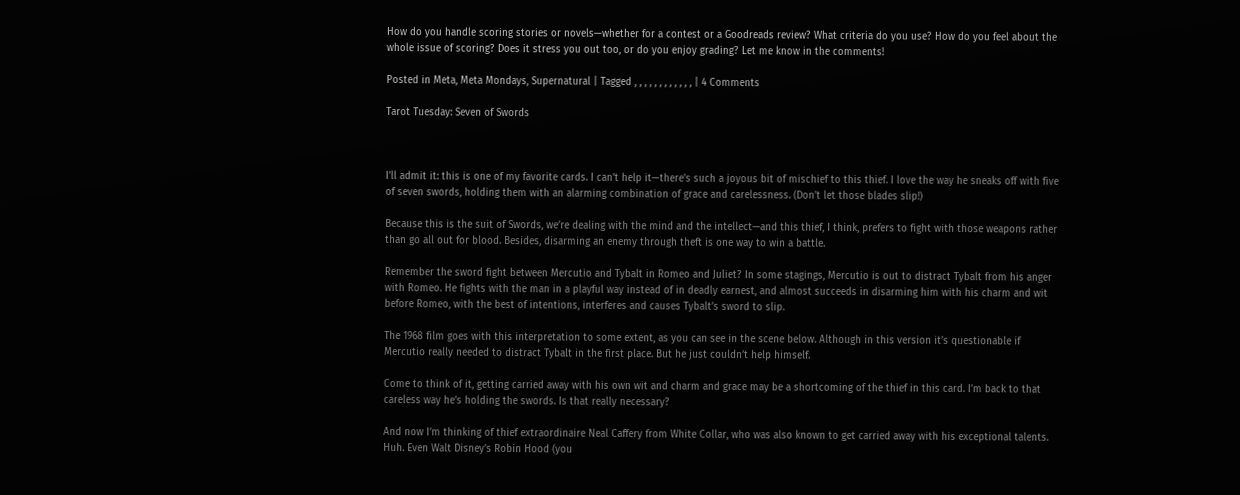How do you handle scoring stories or novels—whether for a contest or a Goodreads review? What criteria do you use? How do you feel about the whole issue of scoring? Does it stress you out too, or do you enjoy grading? Let me know in the comments!

Posted in Meta, Meta Mondays, Supernatural | Tagged , , , , , , , , , , , , | 4 Comments

Tarot Tuesday: Seven of Swords



I’ll admit it: this is one of my favorite cards. I can’t help it—there’s such a joyous bit of mischief to this thief. I love the way he sneaks off with five of seven swords, holding them with an alarming combination of grace and carelessness. (Don’t let those blades slip!)

Because this is the suit of Swords, we’re dealing with the mind and the intellect—and this thief, I think, prefers to fight with those weapons rather than go all out for blood. Besides, disarming an enemy through theft is one way to win a battle.

Remember the sword fight between Mercutio and Tybalt in Romeo and Juliet? In some stagings, Mercutio is out to distract Tybalt from his anger with Romeo. He fights with the man in a playful way instead of in deadly earnest, and almost succeeds in disarming him with his charm and wit before Romeo, with the best of intentions, interferes and causes Tybalt’s sword to slip.

The 1968 film goes with this interpretation to some extent, as you can see in the scene below. Although in this version it’s questionable if Mercutio really needed to distract Tybalt in the first place. But he just couldn’t help himself.

Come to think of it, getting carried away with his own wit and charm and grace may be a shortcoming of the thief in this card. I’m back to that careless way he’s holding the swords. Is that really necessary?

And now I’m thinking of thief extraordinaire Neal Caffery from White Collar, who was also known to get carried away with his exceptional talents. Huh. Even Walt Disney’s Robin Hood (you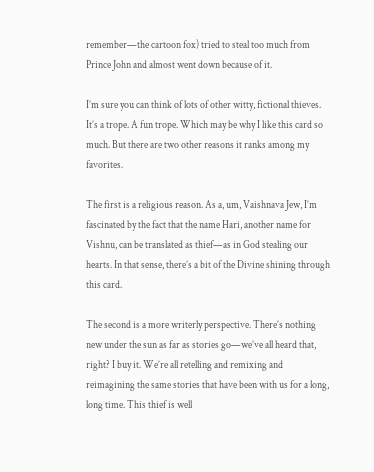remember—the cartoon fox) tried to steal too much from Prince John and almost went down because of it.

I’m sure you can think of lots of other witty, fictional thieves. It’s a trope. A fun trope. Which may be why I like this card so much. But there are two other reasons it ranks among my favorites.

The first is a religious reason. As a, um, Vaishnava Jew, I’m fascinated by the fact that the name Hari, another name for Vishnu, can be translated as thief—as in God stealing our hearts. In that sense, there’s a bit of the Divine shining through this card.

The second is a more writerly perspective. There’s nothing new under the sun as far as stories go—we’ve all heard that, right? I buy it. We’re all retelling and remixing and reimagining the same stories that have been with us for a long, long time. This thief is well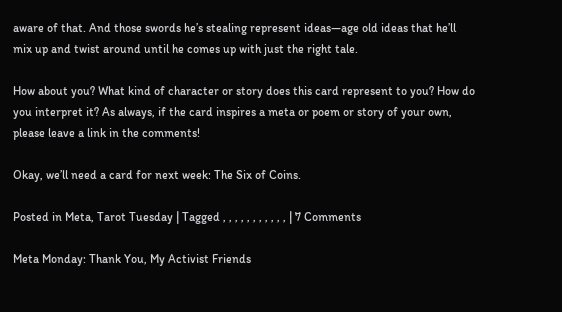aware of that. And those swords he’s stealing represent ideas—age old ideas that he’ll mix up and twist around until he comes up with just the right tale.

How about you? What kind of character or story does this card represent to you? How do you interpret it? As always, if the card inspires a meta or poem or story of your own, please leave a link in the comments!

Okay, we’ll need a card for next week: The Six of Coins.

Posted in Meta, Tarot Tuesday | Tagged , , , , , , , , , , , | 7 Comments

Meta Monday: Thank You, My Activist Friends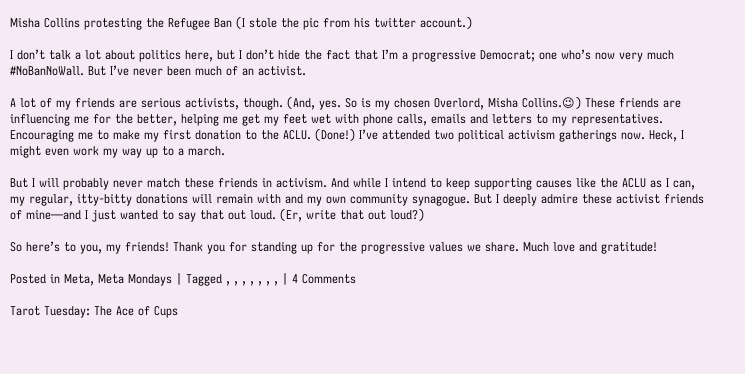Misha Collins protesting the Refugee Ban (I stole the pic from his twitter account.)

I don’t talk a lot about politics here, but I don’t hide the fact that I’m a progressive Democrat; one who’s now very much #NoBanNoWall. But I’ve never been much of an activist.

A lot of my friends are serious activists, though. (And, yes. So is my chosen Overlord, Misha Collins.😉) These friends are influencing me for the better, helping me get my feet wet with phone calls, emails and letters to my representatives. Encouraging me to make my first donation to the ACLU. (Done!) I’ve attended two political activism gatherings now. Heck, I might even work my way up to a march.

But I will probably never match these friends in activism. And while I intend to keep supporting causes like the ACLU as I can, my regular, itty-bitty donations will remain with and my own community synagogue. But I deeply admire these activist friends of mine—and I just wanted to say that out loud. (Er, write that out loud?)

So here’s to you, my friends! Thank you for standing up for the progressive values we share. Much love and gratitude!

Posted in Meta, Meta Mondays | Tagged , , , , , , , | 4 Comments

Tarot Tuesday: The Ace of Cups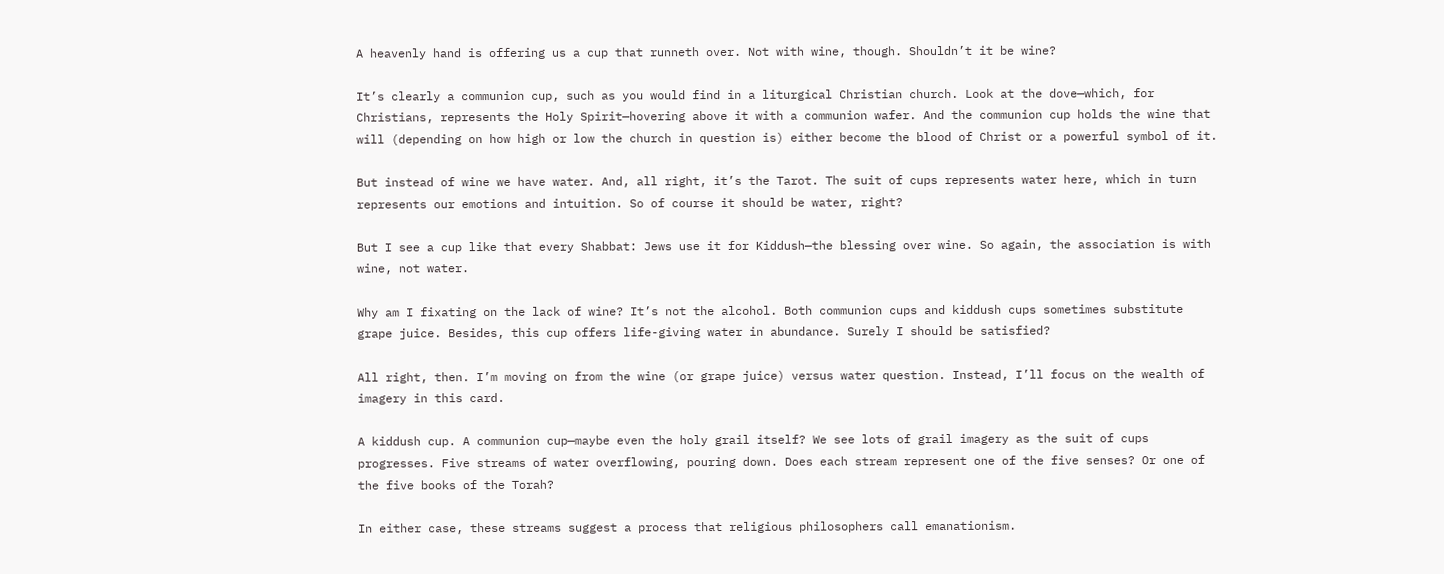A heavenly hand is offering us a cup that runneth over. Not with wine, though. Shouldn’t it be wine?

It’s clearly a communion cup, such as you would find in a liturgical Christian church. Look at the dove—which, for Christians, represents the Holy Spirit—hovering above it with a communion wafer. And the communion cup holds the wine that will (depending on how high or low the church in question is) either become the blood of Christ or a powerful symbol of it.

But instead of wine we have water. And, all right, it’s the Tarot. The suit of cups represents water here, which in turn represents our emotions and intuition. So of course it should be water, right?

But I see a cup like that every Shabbat: Jews use it for Kiddush—the blessing over wine. So again, the association is with wine, not water.

Why am I fixating on the lack of wine? It’s not the alcohol. Both communion cups and kiddush cups sometimes substitute grape juice. Besides, this cup offers life-giving water in abundance. Surely I should be satisfied?

All right, then. I’m moving on from the wine (or grape juice) versus water question. Instead, I’ll focus on the wealth of imagery in this card.

A kiddush cup. A communion cup—maybe even the holy grail itself? We see lots of grail imagery as the suit of cups progresses. Five streams of water overflowing, pouring down. Does each stream represent one of the five senses? Or one of the five books of the Torah?

In either case, these streams suggest a process that religious philosophers call emanationism.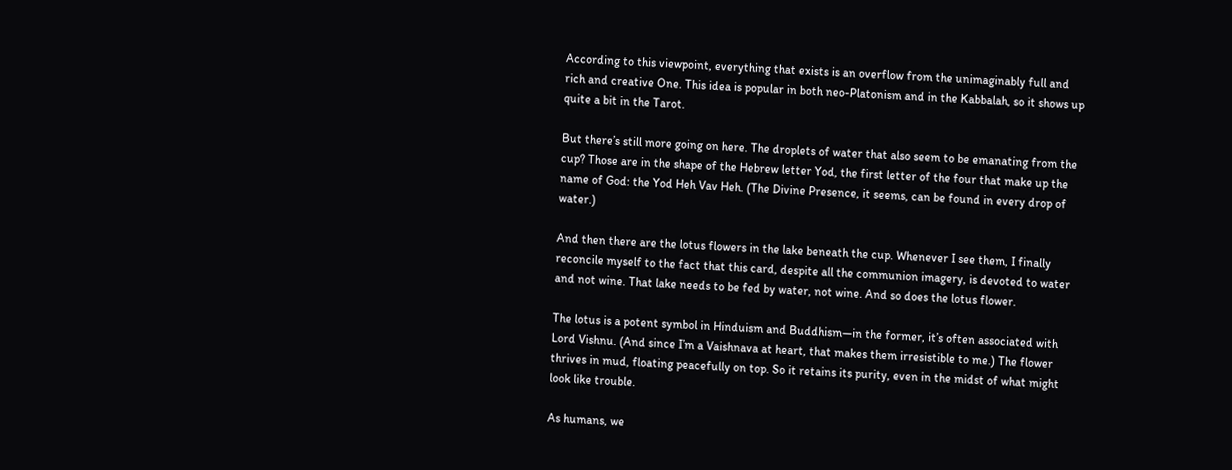According to this viewpoint, everything that exists is an overflow from the unimaginably full and rich and creative One. This idea is popular in both neo-Platonism and in the Kabbalah, so it shows up quite a bit in the Tarot.

But there’s still more going on here. The droplets of water that also seem to be emanating from the cup? Those are in the shape of the Hebrew letter Yod, the first letter of the four that make up the name of God: the Yod Heh Vav Heh. (The Divine Presence, it seems, can be found in every drop of water.)

And then there are the lotus flowers in the lake beneath the cup. Whenever I see them, I finally reconcile myself to the fact that this card, despite all the communion imagery, is devoted to water and not wine. That lake needs to be fed by water, not wine. And so does the lotus flower.

The lotus is a potent symbol in Hinduism and Buddhism—in the former, it’s often associated with Lord Vishnu. (And since I’m a Vaishnava at heart, that makes them irresistible to me.) The flower thrives in mud, floating peacefully on top. So it retains its purity, even in the midst of what might look like trouble.

As humans, we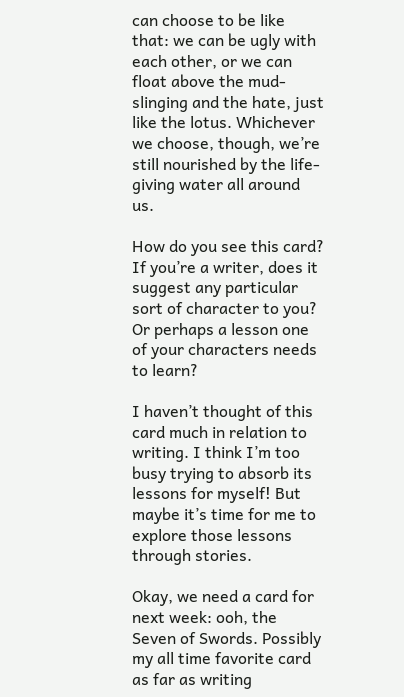can choose to be like that: we can be ugly with each other, or we can float above the mud-slinging and the hate, just like the lotus. Whichever we choose, though, we’re still nourished by the life-giving water all around us.

How do you see this card? If you’re a writer, does it suggest any particular sort of character to you? Or perhaps a lesson one of your characters needs to learn?

I haven’t thought of this card much in relation to writing. I think I’m too busy trying to absorb its lessons for myself! But maybe it’s time for me to explore those lessons through stories.

Okay, we need a card for next week: ooh, the Seven of Swords. Possibly my all time favorite card as far as writing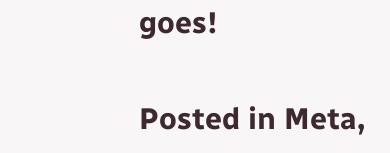goes!

Posted in Meta,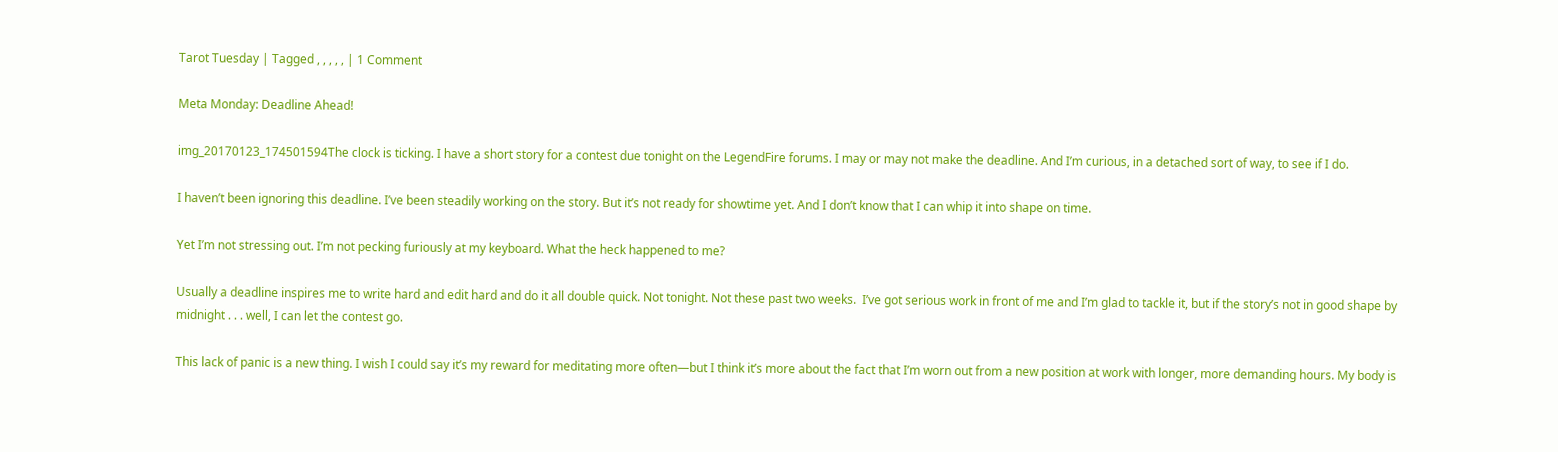Tarot Tuesday | Tagged , , , , , | 1 Comment

Meta Monday: Deadline Ahead!

img_20170123_174501594The clock is ticking. I have a short story for a contest due tonight on the LegendFire forums. I may or may not make the deadline. And I’m curious, in a detached sort of way, to see if I do.

I haven’t been ignoring this deadline. I’ve been steadily working on the story. But it’s not ready for showtime yet. And I don’t know that I can whip it into shape on time.

Yet I’m not stressing out. I’m not pecking furiously at my keyboard. What the heck happened to me?

Usually a deadline inspires me to write hard and edit hard and do it all double quick. Not tonight. Not these past two weeks.  I’ve got serious work in front of me and I’m glad to tackle it, but if the story’s not in good shape by midnight . . . well, I can let the contest go.

This lack of panic is a new thing. I wish I could say it’s my reward for meditating more often—but I think it’s more about the fact that I’m worn out from a new position at work with longer, more demanding hours. My body is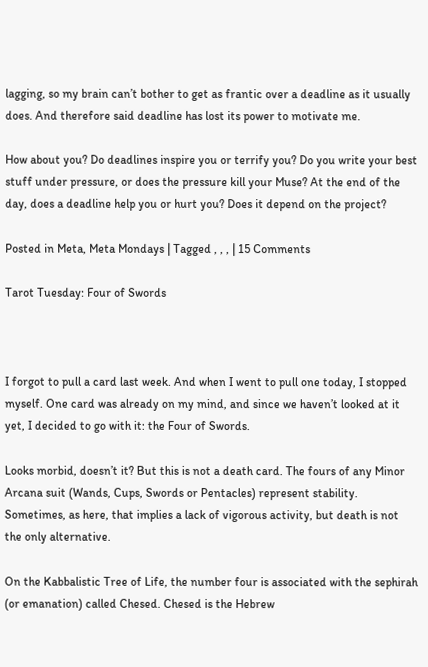lagging, so my brain can’t bother to get as frantic over a deadline as it usually does. And therefore said deadline has lost its power to motivate me.

How about you? Do deadlines inspire you or terrify you? Do you write your best stuff under pressure, or does the pressure kill your Muse? At the end of the day, does a deadline help you or hurt you? Does it depend on the project?

Posted in Meta, Meta Mondays | Tagged , , , | 15 Comments

Tarot Tuesday: Four of Swords



I forgot to pull a card last week. And when I went to pull one today, I stopped myself. One card was already on my mind, and since we haven’t looked at it yet, I decided to go with it: the Four of Swords.

Looks morbid, doesn’t it? But this is not a death card. The fours of any Minor Arcana suit (Wands, Cups, Swords or Pentacles) represent stability. Sometimes, as here, that implies a lack of vigorous activity, but death is not the only alternative.

On the Kabbalistic Tree of Life, the number four is associated with the sephirah (or emanation) called Chesed. Chesed is the Hebrew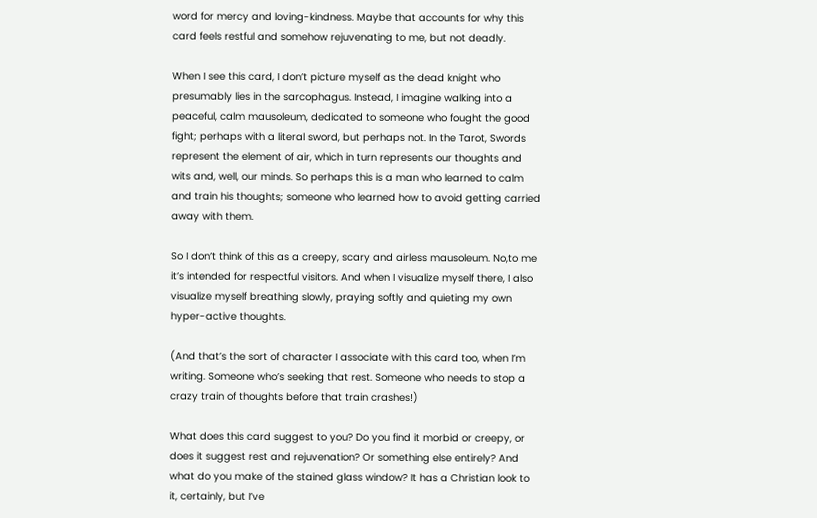word for mercy and loving-kindness. Maybe that accounts for why this card feels restful and somehow rejuvenating to me, but not deadly.

When I see this card, I don’t picture myself as the dead knight who presumably lies in the sarcophagus. Instead, I imagine walking into a peaceful, calm mausoleum, dedicated to someone who fought the good fight; perhaps with a literal sword, but perhaps not. In the Tarot, Swords represent the element of air, which in turn represents our thoughts and wits and, well, our minds. So perhaps this is a man who learned to calm and train his thoughts; someone who learned how to avoid getting carried away with them.

So I don’t think of this as a creepy, scary and airless mausoleum. No,to me it’s intended for respectful visitors. And when I visualize myself there, I also visualize myself breathing slowly, praying softly and quieting my own hyper-active thoughts.

(And that’s the sort of character I associate with this card too, when I’m writing. Someone who’s seeking that rest. Someone who needs to stop a crazy train of thoughts before that train crashes!)

What does this card suggest to you? Do you find it morbid or creepy, or does it suggest rest and rejuvenation? Or something else entirely? And what do you make of the stained glass window? It has a Christian look to it, certainly, but I’ve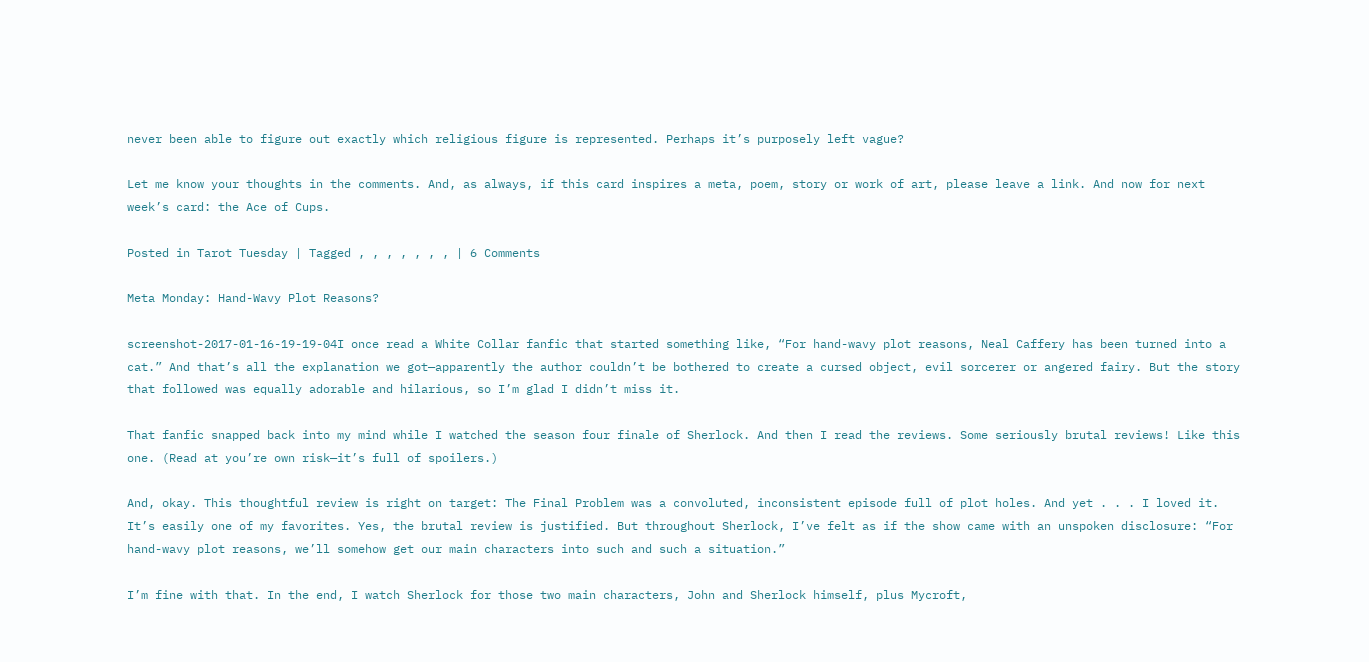never been able to figure out exactly which religious figure is represented. Perhaps it’s purposely left vague?

Let me know your thoughts in the comments. And, as always, if this card inspires a meta, poem, story or work of art, please leave a link. And now for next week’s card: the Ace of Cups.

Posted in Tarot Tuesday | Tagged , , , , , , , | 6 Comments

Meta Monday: Hand-Wavy Plot Reasons?

screenshot-2017-01-16-19-19-04I once read a White Collar fanfic that started something like, “For hand-wavy plot reasons, Neal Caffery has been turned into a cat.” And that’s all the explanation we got—apparently the author couldn’t be bothered to create a cursed object, evil sorcerer or angered fairy. But the story that followed was equally adorable and hilarious, so I’m glad I didn’t miss it.

That fanfic snapped back into my mind while I watched the season four finale of Sherlock. And then I read the reviews. Some seriously brutal reviews! Like this one. (Read at you’re own risk—it’s full of spoilers.)

And, okay. This thoughtful review is right on target: The Final Problem was a convoluted, inconsistent episode full of plot holes. And yet . . . I loved it. It’s easily one of my favorites. Yes, the brutal review is justified. But throughout Sherlock, I’ve felt as if the show came with an unspoken disclosure: “For hand-wavy plot reasons, we’ll somehow get our main characters into such and such a situation.”

I’m fine with that. In the end, I watch Sherlock for those two main characters, John and Sherlock himself, plus Mycroft,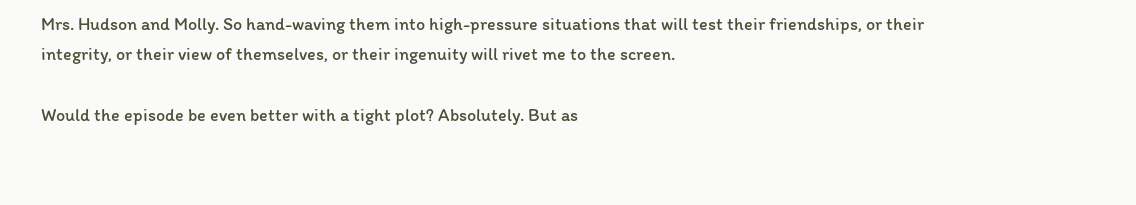Mrs. Hudson and Molly. So hand-waving them into high-pressure situations that will test their friendships, or their integrity, or their view of themselves, or their ingenuity will rivet me to the screen.

Would the episode be even better with a tight plot? Absolutely. But as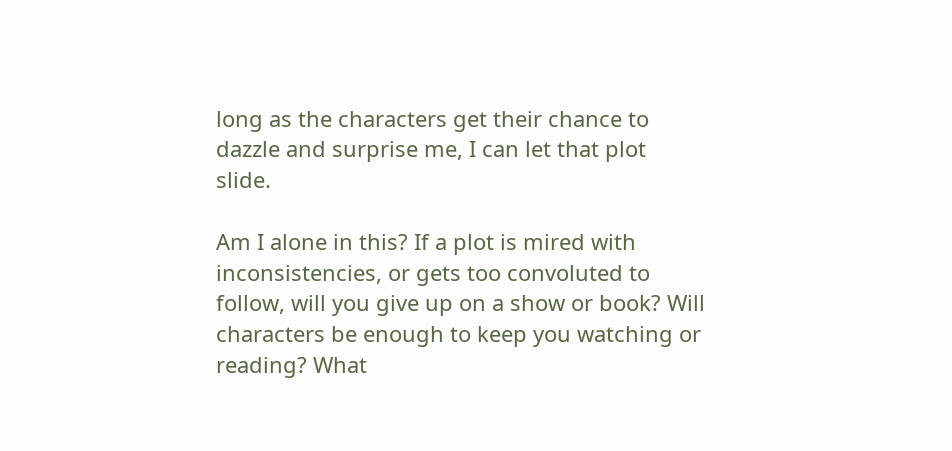long as the characters get their chance to dazzle and surprise me, I can let that plot slide.

Am I alone in this? If a plot is mired with inconsistencies, or gets too convoluted to follow, will you give up on a show or book? Will characters be enough to keep you watching or reading? What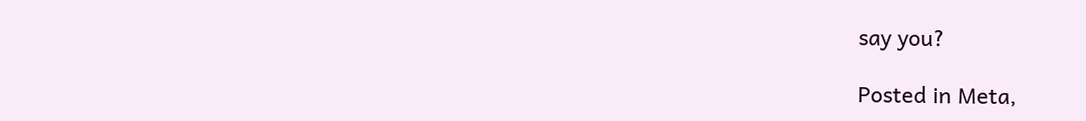say you?

Posted in Meta,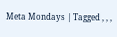Meta Mondays | Tagged , , ,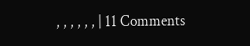, , , , , , | 11 Comments